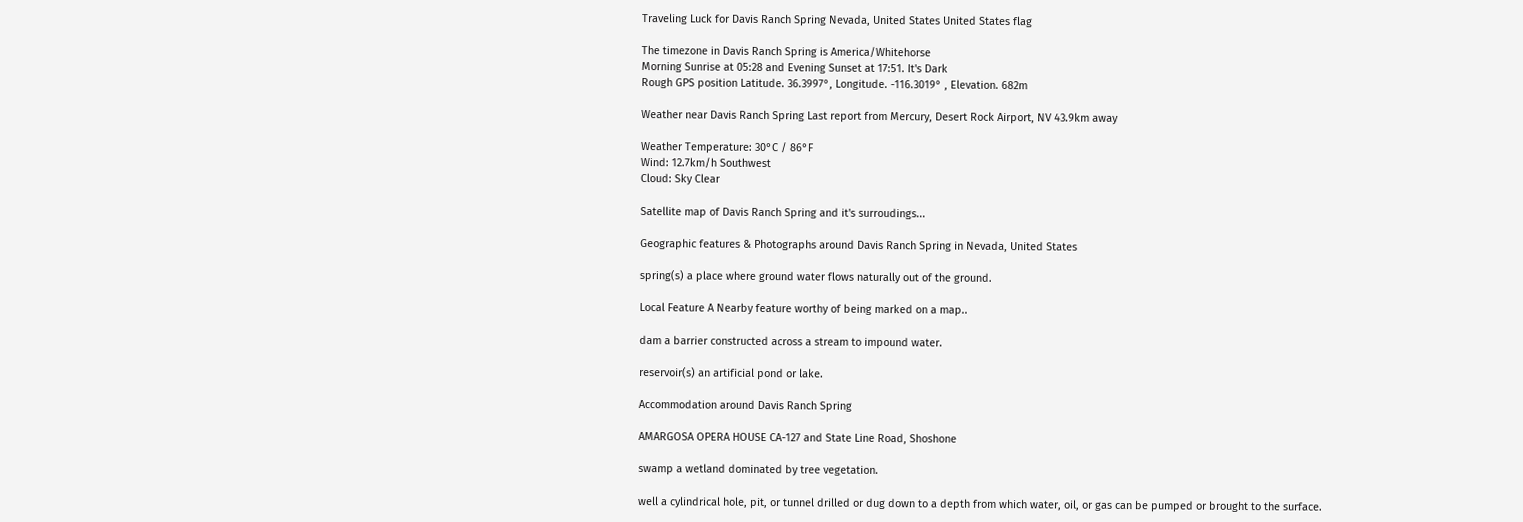Traveling Luck for Davis Ranch Spring Nevada, United States United States flag

The timezone in Davis Ranch Spring is America/Whitehorse
Morning Sunrise at 05:28 and Evening Sunset at 17:51. It's Dark
Rough GPS position Latitude. 36.3997°, Longitude. -116.3019° , Elevation. 682m

Weather near Davis Ranch Spring Last report from Mercury, Desert Rock Airport, NV 43.9km away

Weather Temperature: 30°C / 86°F
Wind: 12.7km/h Southwest
Cloud: Sky Clear

Satellite map of Davis Ranch Spring and it's surroudings...

Geographic features & Photographs around Davis Ranch Spring in Nevada, United States

spring(s) a place where ground water flows naturally out of the ground.

Local Feature A Nearby feature worthy of being marked on a map..

dam a barrier constructed across a stream to impound water.

reservoir(s) an artificial pond or lake.

Accommodation around Davis Ranch Spring

AMARGOSA OPERA HOUSE CA-127 and State Line Road, Shoshone

swamp a wetland dominated by tree vegetation.

well a cylindrical hole, pit, or tunnel drilled or dug down to a depth from which water, oil, or gas can be pumped or brought to the surface.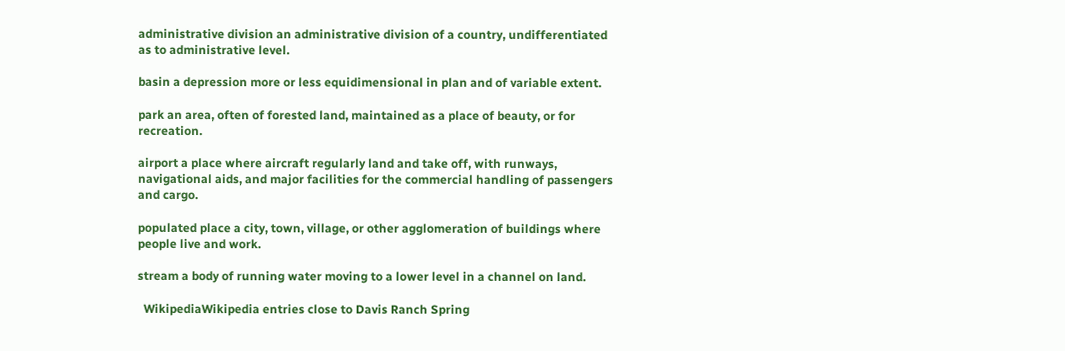administrative division an administrative division of a country, undifferentiated as to administrative level.

basin a depression more or less equidimensional in plan and of variable extent.

park an area, often of forested land, maintained as a place of beauty, or for recreation.

airport a place where aircraft regularly land and take off, with runways, navigational aids, and major facilities for the commercial handling of passengers and cargo.

populated place a city, town, village, or other agglomeration of buildings where people live and work.

stream a body of running water moving to a lower level in a channel on land.

  WikipediaWikipedia entries close to Davis Ranch Spring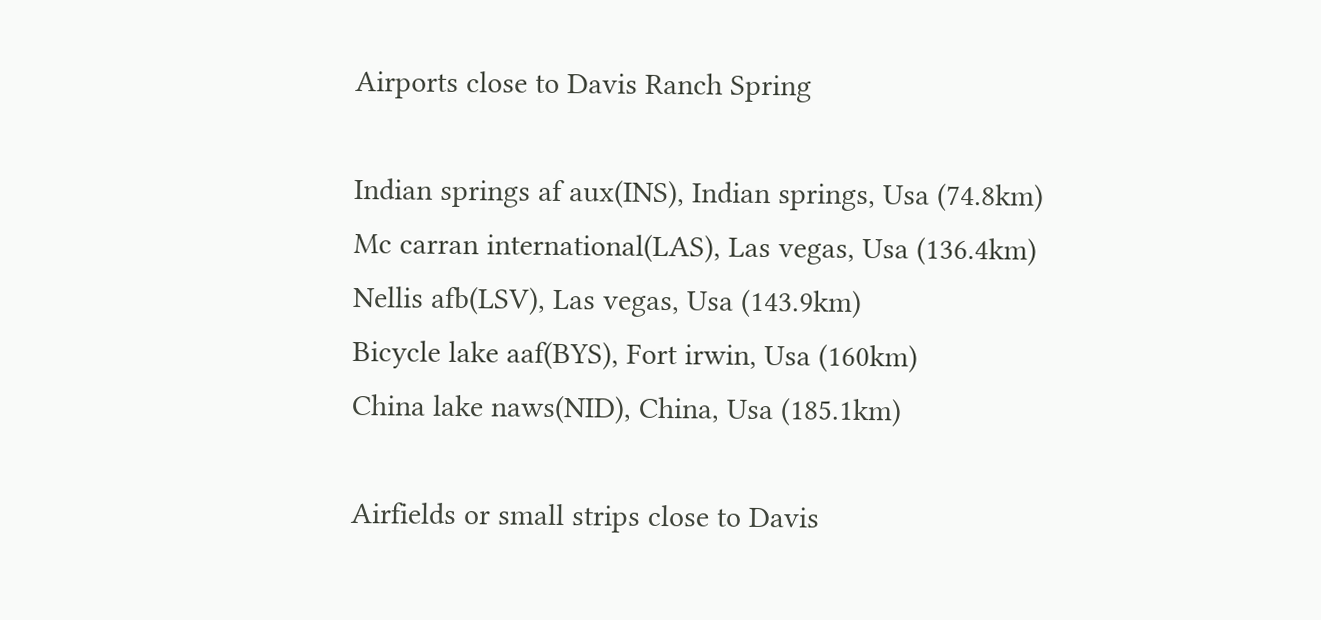Airports close to Davis Ranch Spring

Indian springs af aux(INS), Indian springs, Usa (74.8km)
Mc carran international(LAS), Las vegas, Usa (136.4km)
Nellis afb(LSV), Las vegas, Usa (143.9km)
Bicycle lake aaf(BYS), Fort irwin, Usa (160km)
China lake naws(NID), China, Usa (185.1km)

Airfields or small strips close to Davis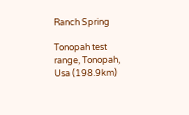Ranch Spring

Tonopah test range, Tonopah, Usa (198.9km)